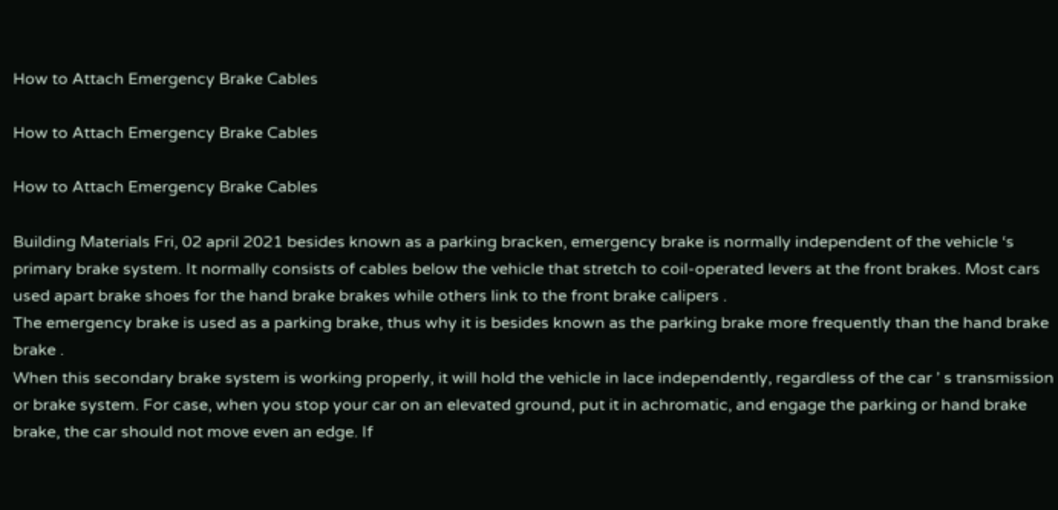How to Attach Emergency Brake Cables

How to Attach Emergency Brake Cables

How to Attach Emergency Brake Cables

Building Materials Fri, 02 april 2021 besides known as a parking bracken, emergency brake is normally independent of the vehicle ‘s primary brake system. It normally consists of cables below the vehicle that stretch to coil-operated levers at the front brakes. Most cars used apart brake shoes for the hand brake brakes while others link to the front brake calipers .
The emergency brake is used as a parking brake, thus why it is besides known as the parking brake more frequently than the hand brake brake .
When this secondary brake system is working properly, it will hold the vehicle in lace independently, regardless of the car ’ s transmission or brake system. For case, when you stop your car on an elevated ground, put it in achromatic, and engage the parking or hand brake brake, the car should not move even an edge. If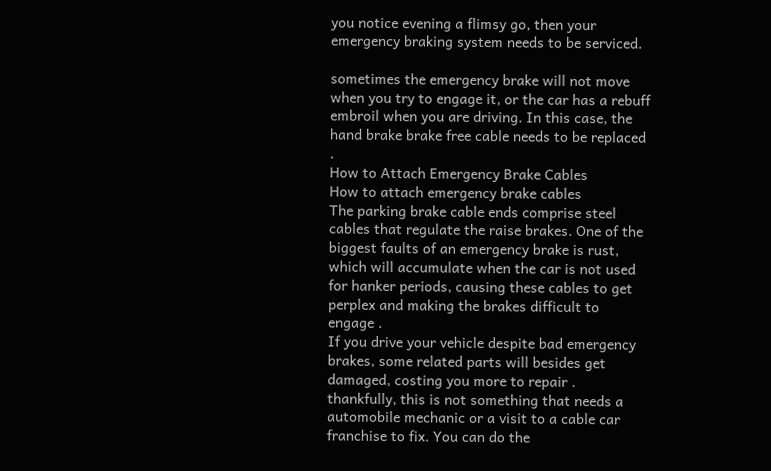you notice evening a flimsy go, then your emergency braking system needs to be serviced.

sometimes the emergency brake will not move when you try to engage it, or the car has a rebuff embroil when you are driving. In this case, the hand brake brake free cable needs to be replaced .
How to Attach Emergency Brake Cables
How to attach emergency brake cables
The parking brake cable ends comprise steel cables that regulate the raise brakes. One of the biggest faults of an emergency brake is rust, which will accumulate when the car is not used for hanker periods, causing these cables to get perplex and making the brakes difficult to engage .
If you drive your vehicle despite bad emergency brakes, some related parts will besides get damaged, costing you more to repair .
thankfully, this is not something that needs a automobile mechanic or a visit to a cable car franchise to fix. You can do the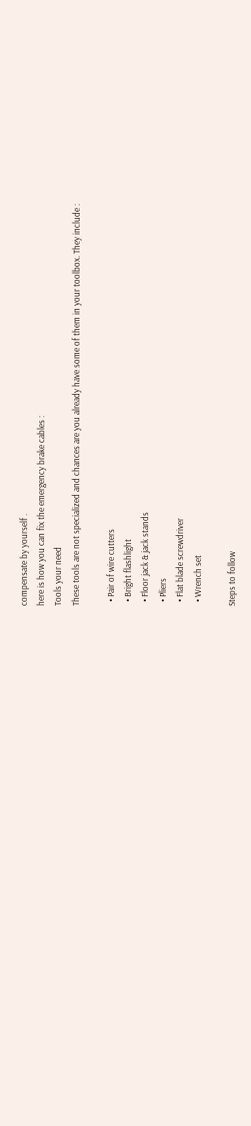compensate by yourself .
here is how you can fix the emergency brake cables :
Tools your need
These tools are not specialized and chances are you already have some of them in your toolbox. They include :

  • Pair of wire cutters
  • Bright flashlight
  • Floor jack & jack stands
  • Pliers
  • Flat blade screwdriver
  • Wrench set

Steps to follow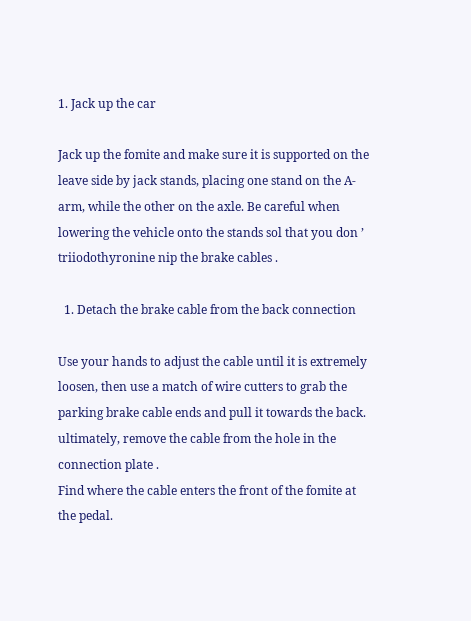1. Jack up the car

Jack up the fomite and make sure it is supported on the leave side by jack stands, placing one stand on the A-arm, while the other on the axle. Be careful when lowering the vehicle onto the stands sol that you don ’ triiodothyronine nip the brake cables .

  1. Detach the brake cable from the back connection

Use your hands to adjust the cable until it is extremely loosen, then use a match of wire cutters to grab the parking brake cable ends and pull it towards the back. ultimately, remove the cable from the hole in the connection plate .
Find where the cable enters the front of the fomite at the pedal.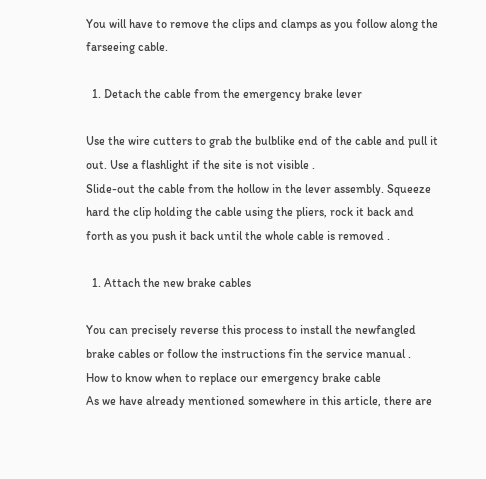You will have to remove the clips and clamps as you follow along the farseeing cable.

  1. Detach the cable from the emergency brake lever

Use the wire cutters to grab the bulblike end of the cable and pull it out. Use a flashlight if the site is not visible .
Slide-out the cable from the hollow in the lever assembly. Squeeze hard the clip holding the cable using the pliers, rock it back and forth as you push it back until the whole cable is removed .

  1. Attach the new brake cables

You can precisely reverse this process to install the newfangled brake cables or follow the instructions fin the service manual .
How to know when to replace our emergency brake cable
As we have already mentioned somewhere in this article, there are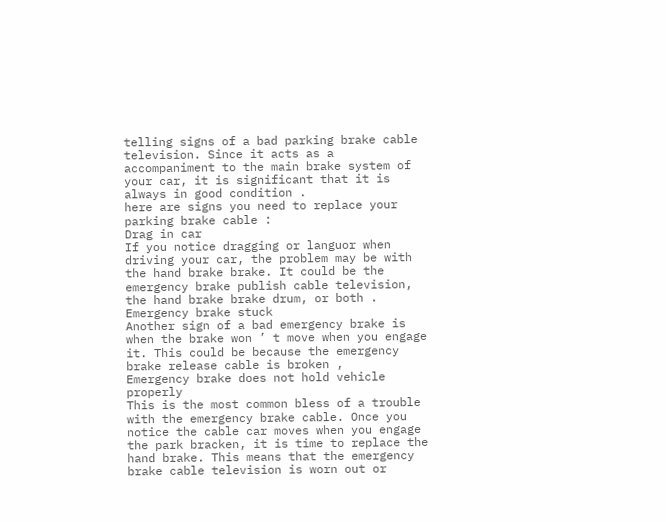telling signs of a bad parking brake cable television. Since it acts as a accompaniment to the main brake system of your car, it is significant that it is always in good condition .
here are signs you need to replace your parking brake cable :
Drag in car
If you notice dragging or languor when driving your car, the problem may be with the hand brake brake. It could be the emergency brake publish cable television, the hand brake brake drum, or both .
Emergency brake stuck
Another sign of a bad emergency brake is when the brake won ’ t move when you engage it. This could be because the emergency brake release cable is broken ,
Emergency brake does not hold vehicle properly
This is the most common bless of a trouble with the emergency brake cable. Once you notice the cable car moves when you engage the park bracken, it is time to replace the hand brake. This means that the emergency brake cable television is worn out or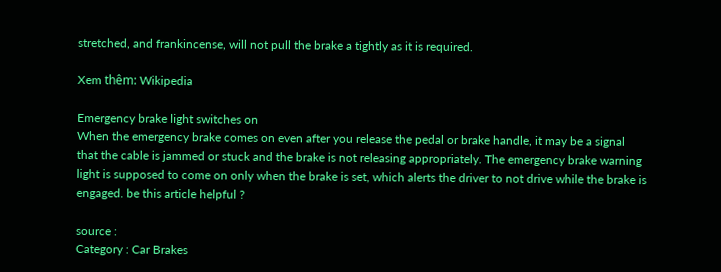stretched, and frankincense, will not pull the brake a tightly as it is required.

Xem thêm: Wikipedia

Emergency brake light switches on
When the emergency brake comes on even after you release the pedal or brake handle, it may be a signal that the cable is jammed or stuck and the brake is not releasing appropriately. The emergency brake warning light is supposed to come on only when the brake is set, which alerts the driver to not drive while the brake is engaged. be this article helpful ?

source :
Category : Car Brakes